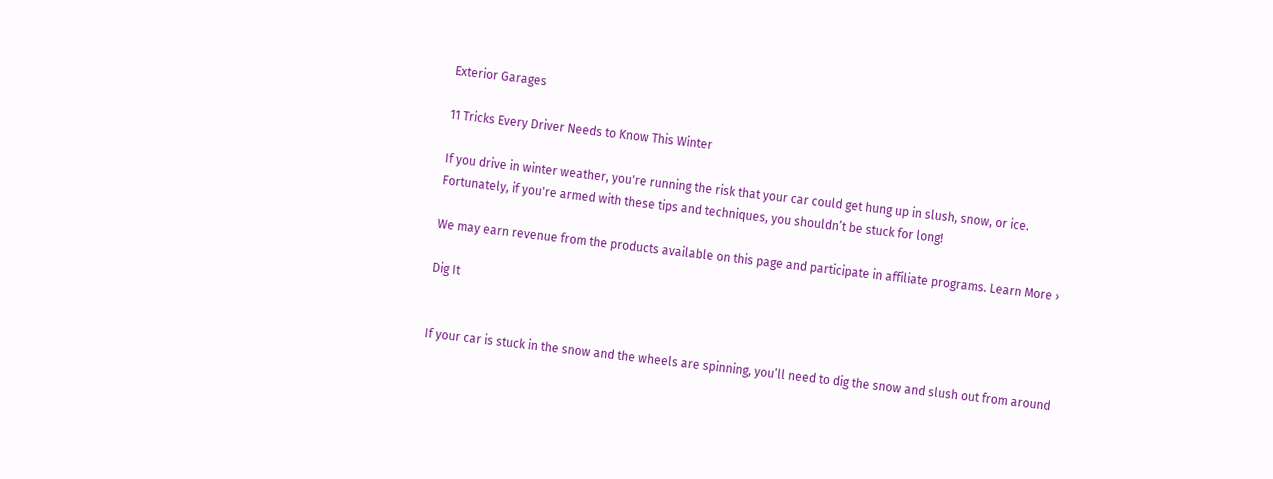Exterior Garages

11 Tricks Every Driver Needs to Know This Winter

If you drive in winter weather, you're running the risk that your car could get hung up in slush, snow, or ice. Fortunately, if you're armed with these tips and techniques, you shouldn’t be stuck for long!

We may earn revenue from the products available on this page and participate in affiliate programs. Learn More ›

Dig It


If your car is stuck in the snow and the wheels are spinning, you’ll need to dig the snow and slush out from around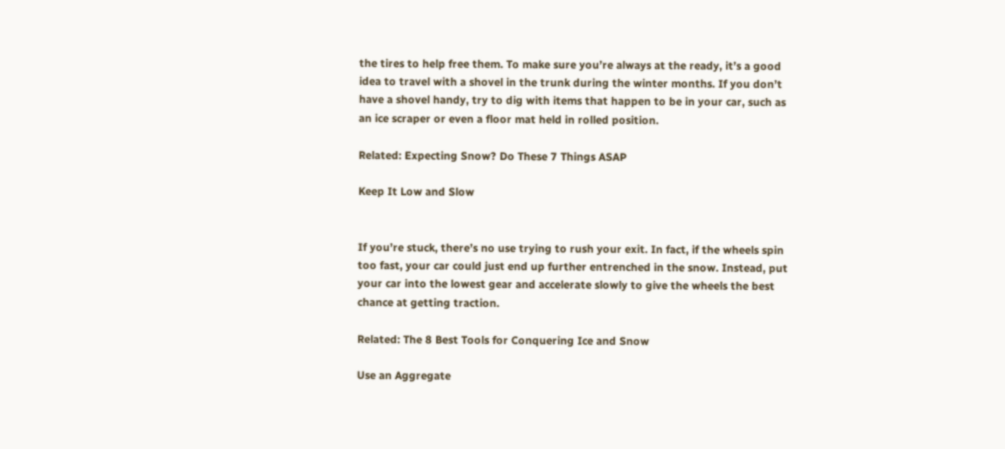the tires to help free them. To make sure you’re always at the ready, it’s a good idea to travel with a shovel in the trunk during the winter months. If you don’t have a shovel handy, try to dig with items that happen to be in your car, such as an ice scraper or even a floor mat held in rolled position.

Related: Expecting Snow? Do These 7 Things ASAP

Keep It Low and Slow


If you’re stuck, there’s no use trying to rush your exit. In fact, if the wheels spin too fast, your car could just end up further entrenched in the snow. Instead, put your car into the lowest gear and accelerate slowly to give the wheels the best chance at getting traction.

Related: The 8 Best Tools for Conquering Ice and Snow

Use an Aggregate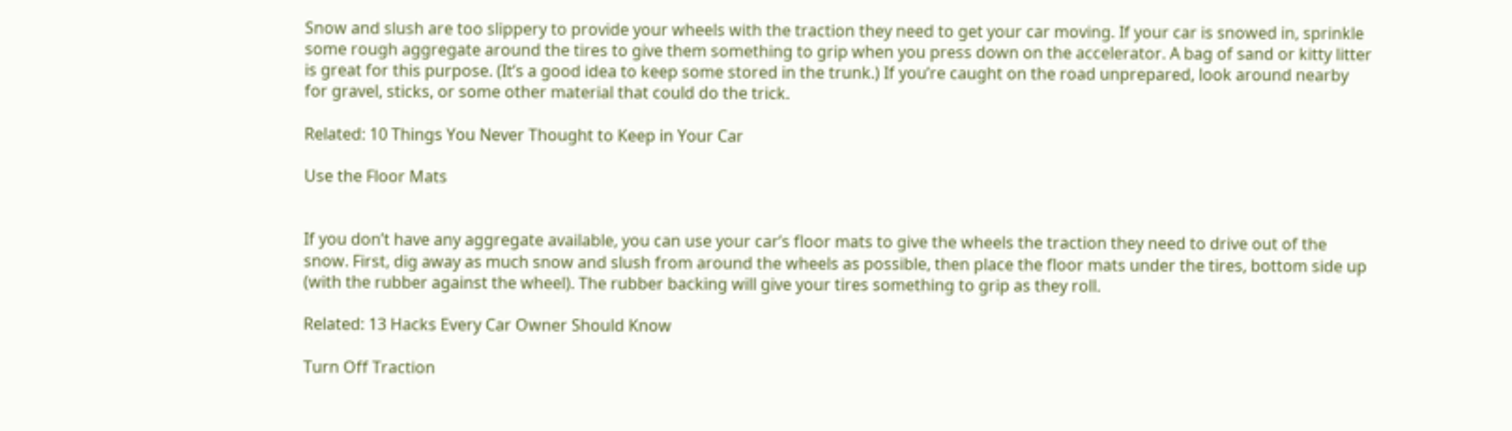Snow and slush are too slippery to provide your wheels with the traction they need to get your car moving. If your car is snowed in, sprinkle some rough aggregate around the tires to give them something to grip when you press down on the accelerator. A bag of sand or kitty litter is great for this purpose. (It’s a good idea to keep some stored in the trunk.) If you’re caught on the road unprepared, look around nearby for gravel, sticks, or some other material that could do the trick.

Related: 10 Things You Never Thought to Keep in Your Car

Use the Floor Mats


If you don’t have any aggregate available, you can use your car’s floor mats to give the wheels the traction they need to drive out of the snow. First, dig away as much snow and slush from around the wheels as possible, then place the floor mats under the tires, bottom side up (with the rubber against the wheel). The rubber backing will give your tires something to grip as they roll.

Related: 13 Hacks Every Car Owner Should Know

Turn Off Traction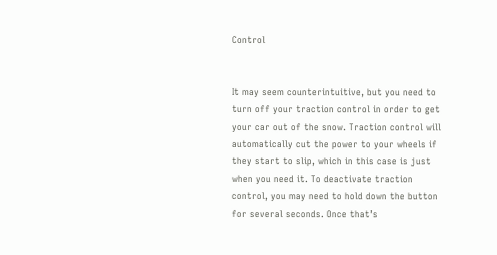Control


It may seem counterintuitive, but you need to turn off your traction control in order to get your car out of the snow. Traction control will automatically cut the power to your wheels if they start to slip, which in this case is just when you need it. To deactivate traction control, you may need to hold down the button for several seconds. Once that’s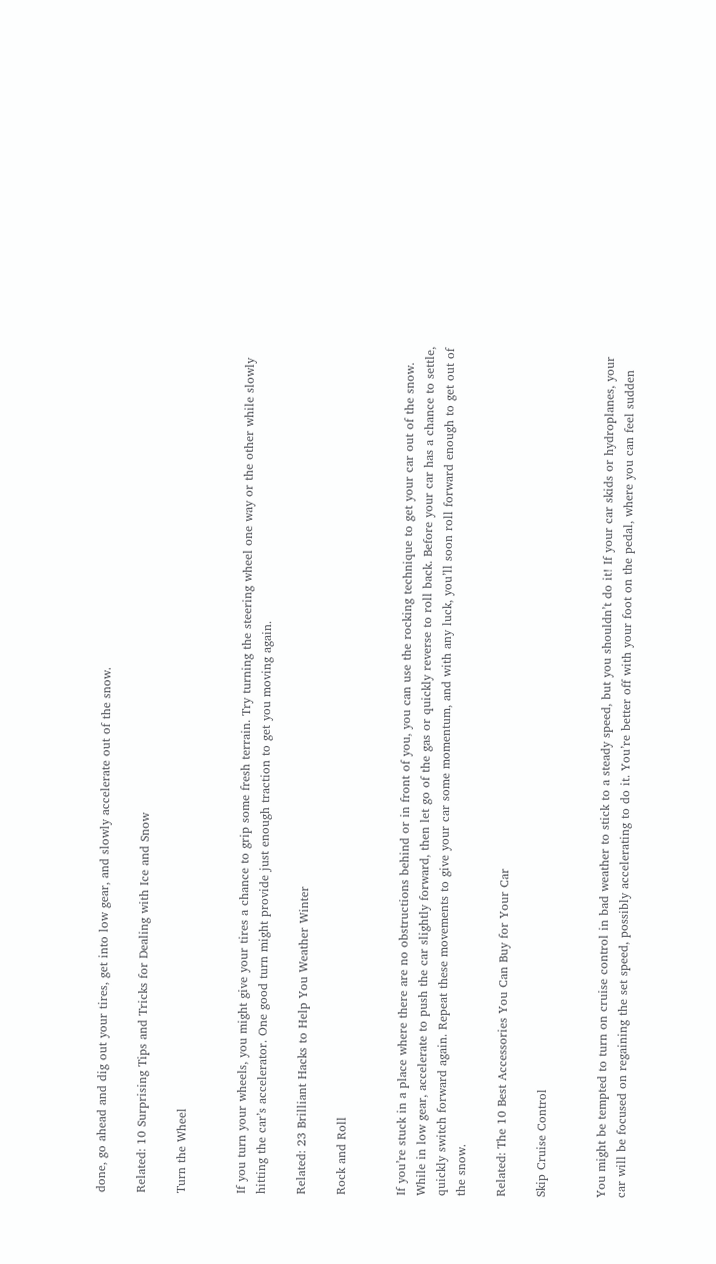done, go ahead and dig out your tires, get into low gear, and slowly accelerate out of the snow.

Related: 10 Surprising Tips and Tricks for Dealing with Ice and Snow

Turn the Wheel


If you turn your wheels, you might give your tires a chance to grip some fresh terrain. Try turning the steering wheel one way or the other while slowly hitting the car’s accelerator. One good turn might provide just enough traction to get you moving again.

Related: 23 Brilliant Hacks to Help You Weather Winter

Rock and Roll


If you’re stuck in a place where there are no obstructions behind or in front of you, you can use the rocking technique to get your car out of the snow. While in low gear, accelerate to push the car slightly forward, then let go of the gas or quickly reverse to roll back. Before your car has a chance to settle, quickly switch forward again. Repeat these movements to give your car some momentum, and with any luck, you’ll soon roll forward enough to get out of the snow.

Related: The 10 Best Accessories You Can Buy for Your Car

Skip Cruise Control


You might be tempted to turn on cruise control in bad weather to stick to a steady speed, but you shouldn’t do it! If your car skids or hydroplanes, your car will be focused on regaining the set speed, possibly accelerating to do it. You’re better off with your foot on the pedal, where you can feel sudden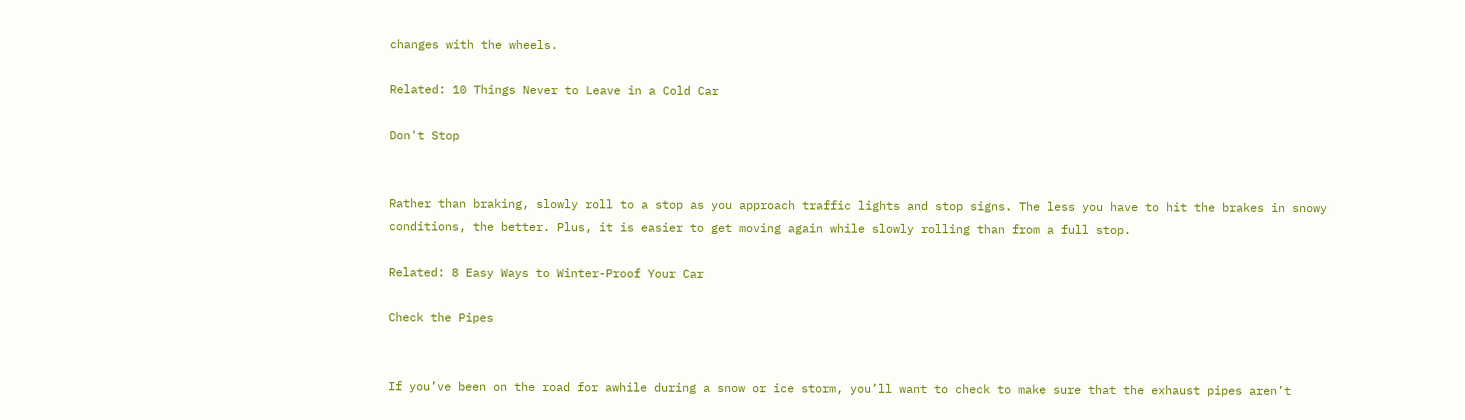changes with the wheels.

Related: 10 Things Never to Leave in a Cold Car

Don't Stop


Rather than braking, slowly roll to a stop as you approach traffic lights and stop signs. The less you have to hit the brakes in snowy conditions, the better. Plus, it is easier to get moving again while slowly rolling than from a full stop.

Related: 8 Easy Ways to Winter-Proof Your Car

Check the Pipes


If you’ve been on the road for awhile during a snow or ice storm, you’ll want to check to make sure that the exhaust pipes aren’t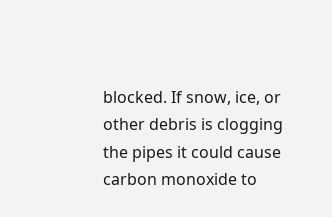blocked. If snow, ice, or other debris is clogging the pipes it could cause carbon monoxide to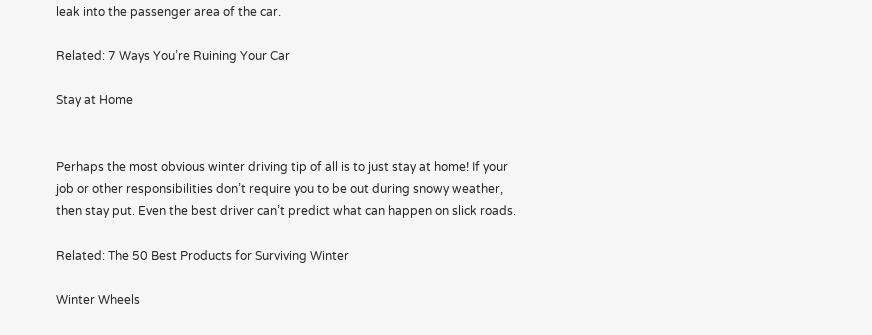leak into the passenger area of the car.

Related: 7 Ways You’re Ruining Your Car

Stay at Home


Perhaps the most obvious winter driving tip of all is to just stay at home! If your job or other responsibilities don’t require you to be out during snowy weather, then stay put. Even the best driver can’t predict what can happen on slick roads.

Related: The 50 Best Products for Surviving Winter

Winter Wheels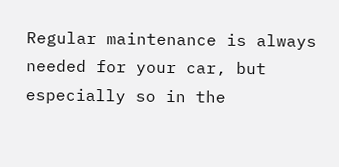Regular maintenance is always needed for your car, but especially so in the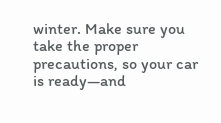winter. Make sure you take the proper precautions, so your car is ready—and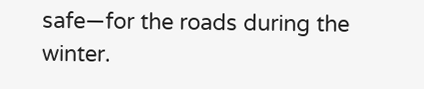safe—for the roads during the winter.